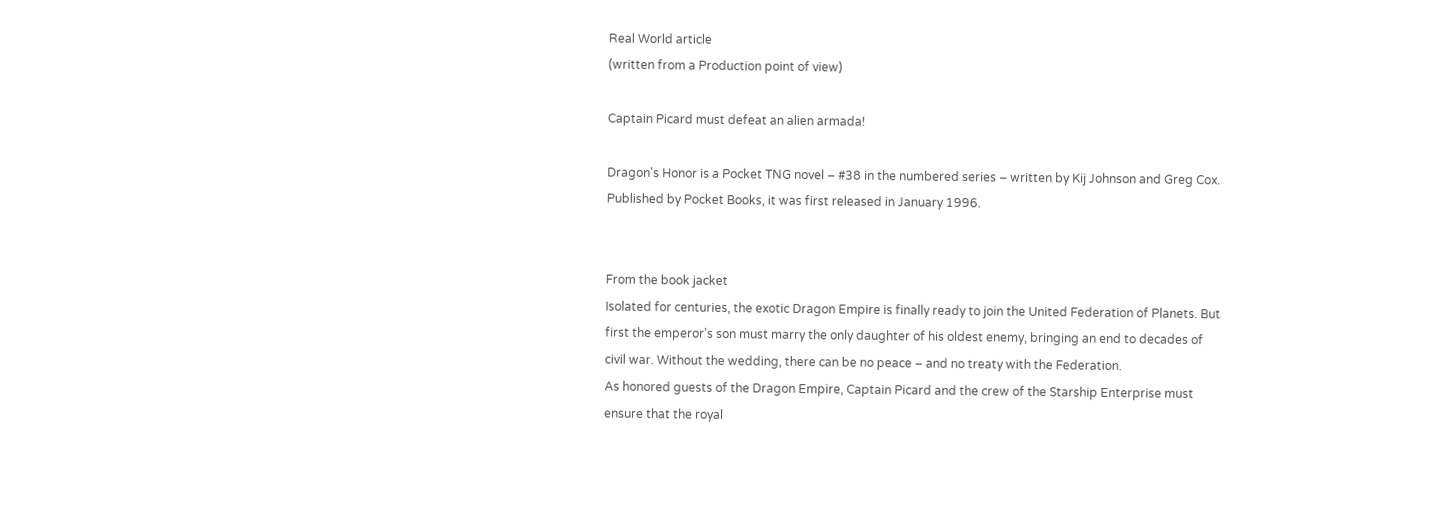Real World article
(written from a Production point of view)

Captain Picard must defeat an alien armada!

Dragon's Honor is a Pocket TNG novel – #38 in the numbered series – written by Kij Johnson and Greg Cox. Published by Pocket Books, it was first released in January 1996.


From the book jacket
Isolated for centuries, the exotic Dragon Empire is finally ready to join the United Federation of Planets. But first the emperor's son must marry the only daughter of his oldest enemy, bringing an end to decades of civil war. Without the wedding, there can be no peace – and no treaty with the Federation.
As honored guests of the Dragon Empire, Captain Picard and the crew of the Starship Enterprise must ensure that the royal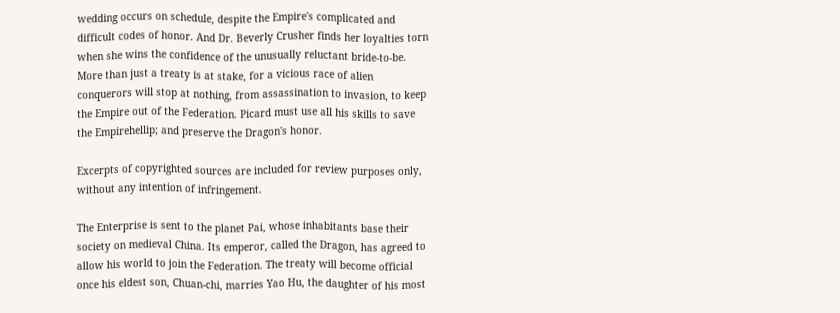wedding occurs on schedule, despite the Empire's complicated and difficult codes of honor. And Dr. Beverly Crusher finds her loyalties torn when she wins the confidence of the unusually reluctant bride-to-be.
More than just a treaty is at stake, for a vicious race of alien conquerors will stop at nothing, from assassination to invasion, to keep the Empire out of the Federation. Picard must use all his skills to save the Empirehellip; and preserve the Dragon's honor.

Excerpts of copyrighted sources are included for review purposes only, without any intention of infringement.

The Enterprise is sent to the planet Pai, whose inhabitants base their society on medieval China. Its emperor, called the Dragon, has agreed to allow his world to join the Federation. The treaty will become official once his eldest son, Chuan-chi, marries Yao Hu, the daughter of his most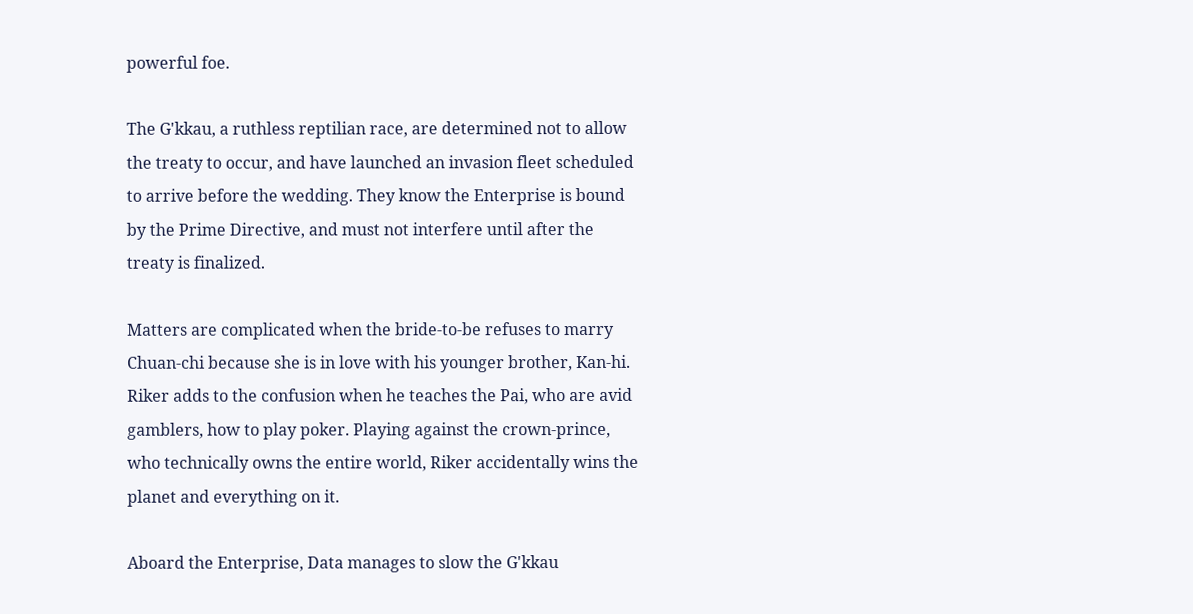powerful foe.

The G'kkau, a ruthless reptilian race, are determined not to allow the treaty to occur, and have launched an invasion fleet scheduled to arrive before the wedding. They know the Enterprise is bound by the Prime Directive, and must not interfere until after the treaty is finalized.

Matters are complicated when the bride-to-be refuses to marry Chuan-chi because she is in love with his younger brother, Kan-hi. Riker adds to the confusion when he teaches the Pai, who are avid gamblers, how to play poker. Playing against the crown-prince, who technically owns the entire world, Riker accidentally wins the planet and everything on it.

Aboard the Enterprise, Data manages to slow the G'kkau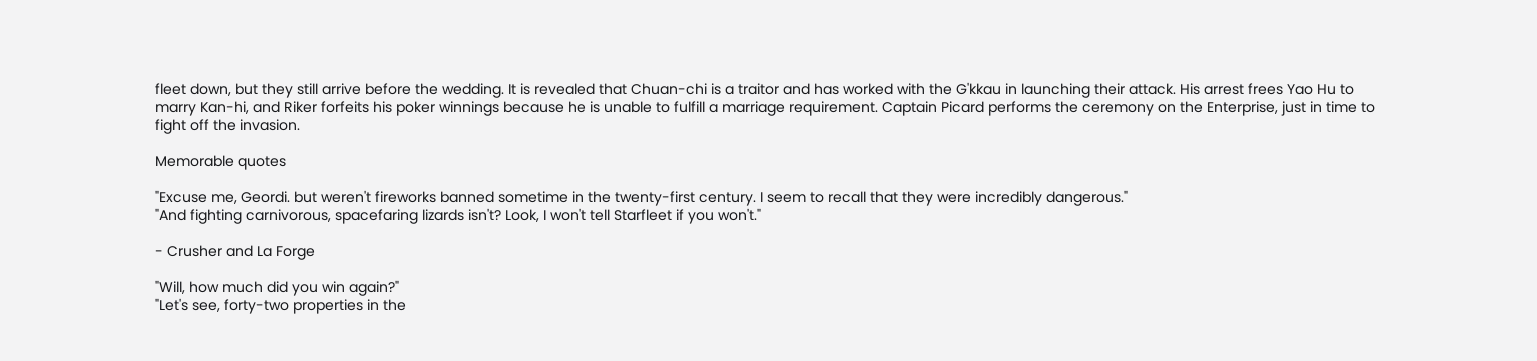fleet down, but they still arrive before the wedding. It is revealed that Chuan-chi is a traitor and has worked with the G'kkau in launching their attack. His arrest frees Yao Hu to marry Kan-hi, and Riker forfeits his poker winnings because he is unable to fulfill a marriage requirement. Captain Picard performs the ceremony on the Enterprise, just in time to fight off the invasion.

Memorable quotes

"Excuse me, Geordi. but weren't fireworks banned sometime in the twenty-first century. I seem to recall that they were incredibly dangerous."
"And fighting carnivorous, spacefaring lizards isn't? Look, I won't tell Starfleet if you won't."

- Crusher and La Forge

"Will, how much did you win again?"
"Let's see, forty-two properties in the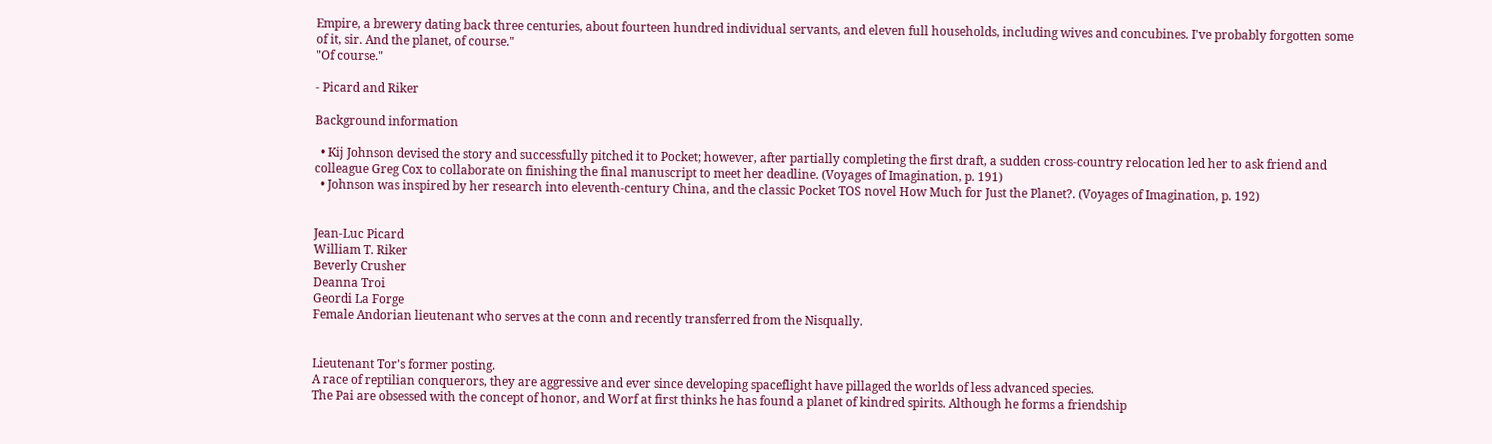Empire, a brewery dating back three centuries, about fourteen hundred individual servants, and eleven full households, including wives and concubines. I've probably forgotten some of it, sir. And the planet, of course."
"Of course."

- Picard and Riker

Background information

  • Kij Johnson devised the story and successfully pitched it to Pocket; however, after partially completing the first draft, a sudden cross-country relocation led her to ask friend and colleague Greg Cox to collaborate on finishing the final manuscript to meet her deadline. (Voyages of Imagination, p. 191)
  • Johnson was inspired by her research into eleventh-century China, and the classic Pocket TOS novel How Much for Just the Planet?. (Voyages of Imagination, p. 192)


Jean-Luc Picard
William T. Riker
Beverly Crusher
Deanna Troi
Geordi La Forge
Female Andorian lieutenant who serves at the conn and recently transferred from the Nisqually.


Lieutenant Tor's former posting.
A race of reptilian conquerors, they are aggressive and ever since developing spaceflight have pillaged the worlds of less advanced species.
The Pai are obsessed with the concept of honor, and Worf at first thinks he has found a planet of kindred spirits. Although he forms a friendship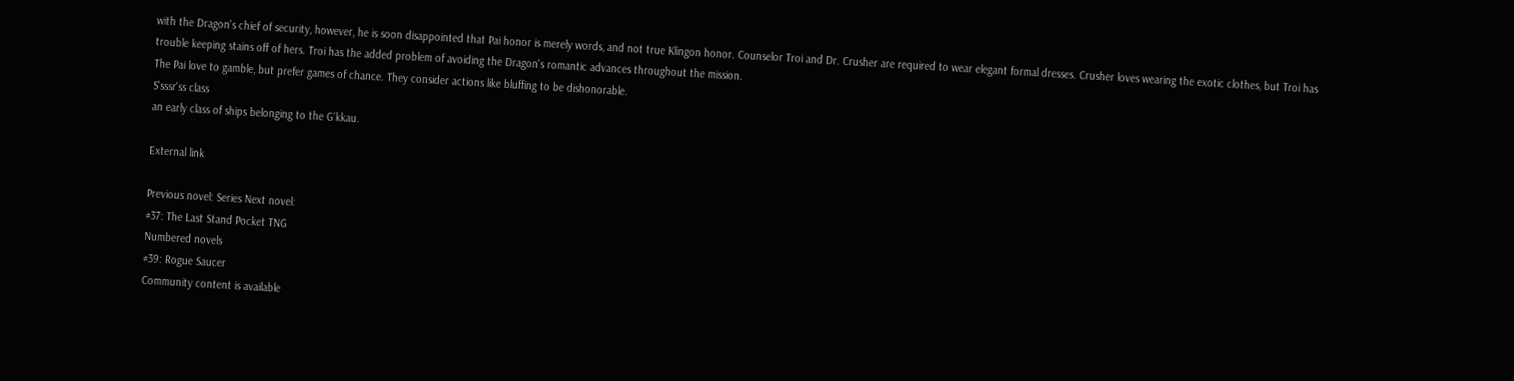with the Dragon's chief of security, however, he is soon disappointed that Pai honor is merely words, and not true Klingon honor. Counselor Troi and Dr. Crusher are required to wear elegant formal dresses. Crusher loves wearing the exotic clothes, but Troi has trouble keeping stains off of hers. Troi has the added problem of avoiding the Dragon's romantic advances throughout the mission.
The Pai love to gamble, but prefer games of chance. They consider actions like bluffing to be dishonorable.
S'sssr'ss class
an early class of ships belonging to the G'kkau.

External link

Previous novel: Series Next novel:
#37: The Last Stand Pocket TNG
Numbered novels
#39: Rogue Saucer
Community content is available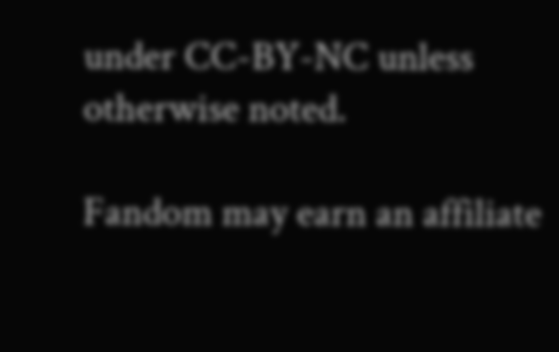under CC-BY-NC unless otherwise noted.

Fandom may earn an affiliate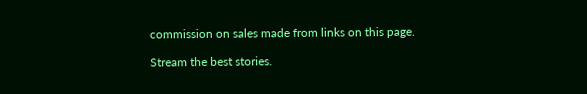commission on sales made from links on this page.

Stream the best stories.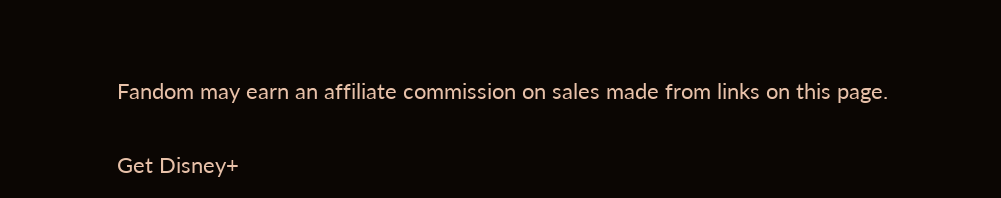Fandom may earn an affiliate commission on sales made from links on this page.

Get Disney+